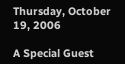Thursday, October 19, 2006

A Special Guest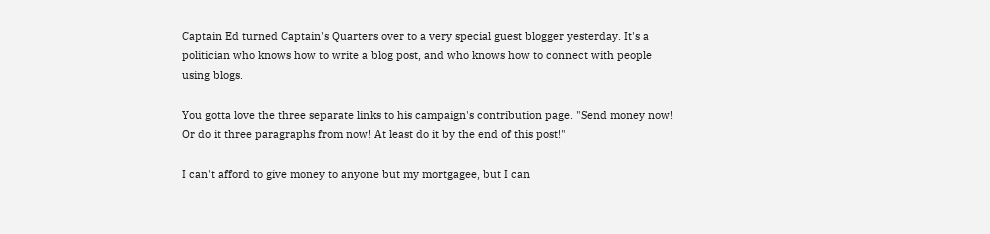Captain Ed turned Captain's Quarters over to a very special guest blogger yesterday. It's a politician who knows how to write a blog post, and who knows how to connect with people using blogs.

You gotta love the three separate links to his campaign's contribution page. "Send money now! Or do it three paragraphs from now! At least do it by the end of this post!"

I can't afford to give money to anyone but my mortgagee, but I can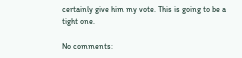certainly give him my vote. This is going to be a tight one.

No comments: